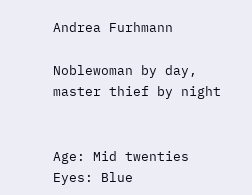Andrea Furhmann

Noblewoman by day, master thief by night


Age: Mid twenties
Eyes: Blue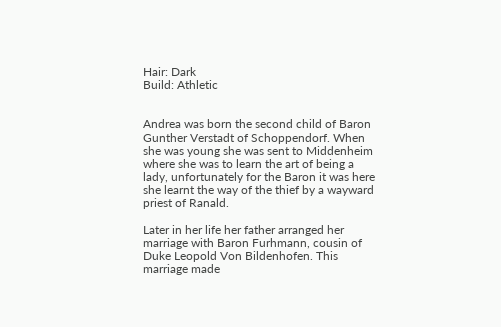Hair: Dark
Build: Athletic


Andrea was born the second child of Baron Gunther Verstadt of Schoppendorf. When she was young she was sent to Middenheim where she was to learn the art of being a lady, unfortunately for the Baron it was here she learnt the way of the thief by a wayward priest of Ranald.

Later in her life her father arranged her marriage with Baron Furhmann, cousin of Duke Leopold Von Bildenhofen. This marriage made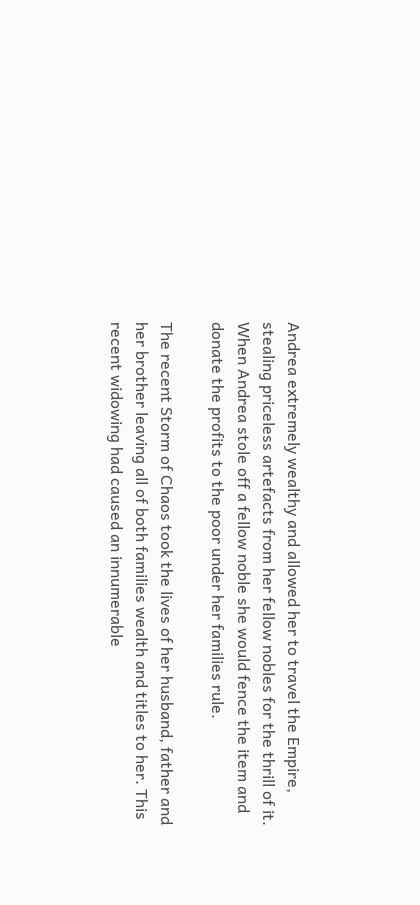Andrea extremely wealthy and allowed her to travel the Empire, stealing priceless artefacts from her fellow nobles for the thrill of it. When Andrea stole off a fellow noble she would fence the item and donate the profits to the poor under her families rule.

The recent Storm of Chaos took the lives of her husband, father and her brother leaving all of both families wealth and titles to her. This recent widowing had caused an innumerable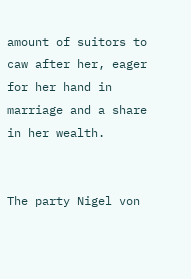amount of suitors to caw after her, eager for her hand in marriage and a share in her wealth.


The party Nigel von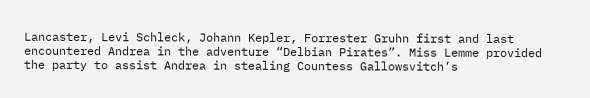Lancaster, Levi Schleck, Johann Kepler, Forrester Gruhn first and last encountered Andrea in the adventure “Delbian Pirates”. Miss Lemme provided the party to assist Andrea in stealing Countess Gallowsvitch’s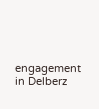engagement in Delberz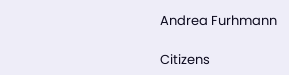Andrea Furhmann

Citizens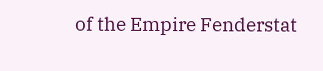of the Empire Fenderstat